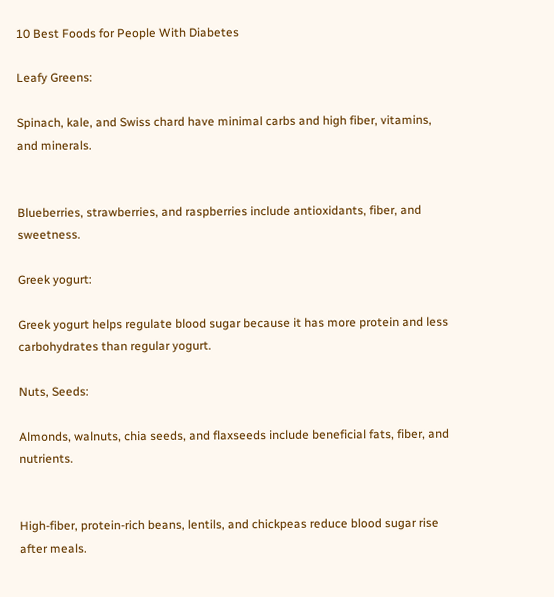10 Best Foods for People With Diabetes

Leafy Greens:

Spinach, kale, and Swiss chard have minimal carbs and high fiber, vitamins, and minerals.


Blueberries, strawberries, and raspberries include antioxidants, fiber, and sweetness.

Greek yogurt:

Greek yogurt helps regulate blood sugar because it has more protein and less carbohydrates than regular yogurt.

Nuts, Seeds:

Almonds, walnuts, chia seeds, and flaxseeds include beneficial fats, fiber, and nutrients.


High-fiber, protein-rich beans, lentils, and chickpeas reduce blood sugar rise after meals.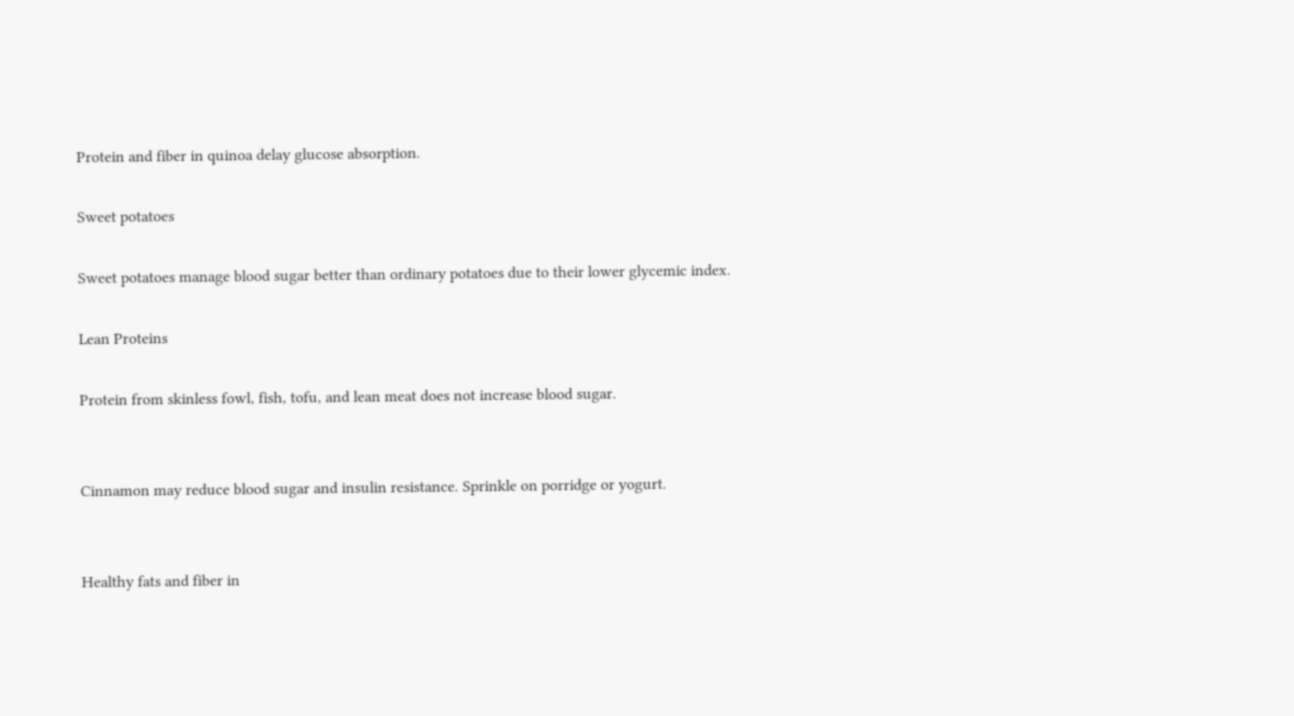Protein and fiber in quinoa delay glucose absorption.

Sweet potatoes

Sweet potatoes manage blood sugar better than ordinary potatoes due to their lower glycemic index.

Lean Proteins

Protein from skinless fowl, fish, tofu, and lean meat does not increase blood sugar.


Cinnamon may reduce blood sugar and insulin resistance. Sprinkle on porridge or yogurt.


Healthy fats and fiber in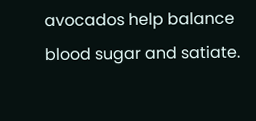avocados help balance blood sugar and satiate.